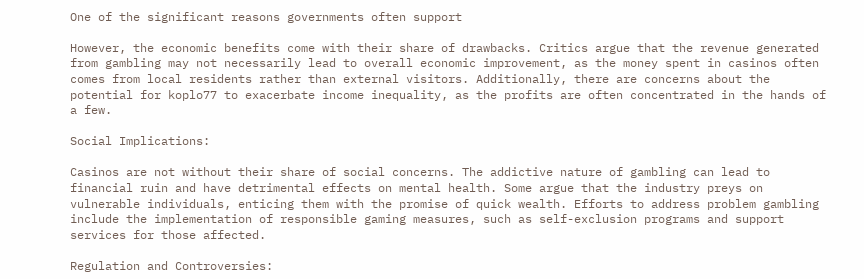One of the significant reasons governments often support

However, the economic benefits come with their share of drawbacks. Critics argue that the revenue generated from gambling may not necessarily lead to overall economic improvement, as the money spent in casinos often comes from local residents rather than external visitors. Additionally, there are concerns about the potential for koplo77 to exacerbate income inequality, as the profits are often concentrated in the hands of a few.

Social Implications:

Casinos are not without their share of social concerns. The addictive nature of gambling can lead to financial ruin and have detrimental effects on mental health. Some argue that the industry preys on vulnerable individuals, enticing them with the promise of quick wealth. Efforts to address problem gambling include the implementation of responsible gaming measures, such as self-exclusion programs and support services for those affected.

Regulation and Controversies: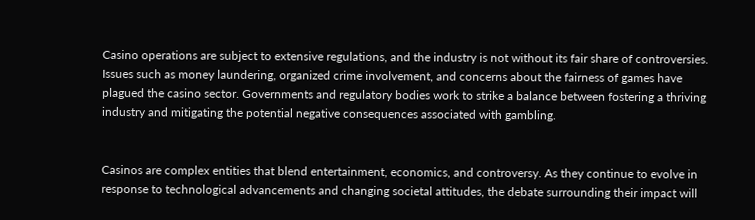Casino operations are subject to extensive regulations, and the industry is not without its fair share of controversies. Issues such as money laundering, organized crime involvement, and concerns about the fairness of games have plagued the casino sector. Governments and regulatory bodies work to strike a balance between fostering a thriving industry and mitigating the potential negative consequences associated with gambling.


Casinos are complex entities that blend entertainment, economics, and controversy. As they continue to evolve in response to technological advancements and changing societal attitudes, the debate surrounding their impact will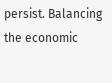persist. Balancing the economic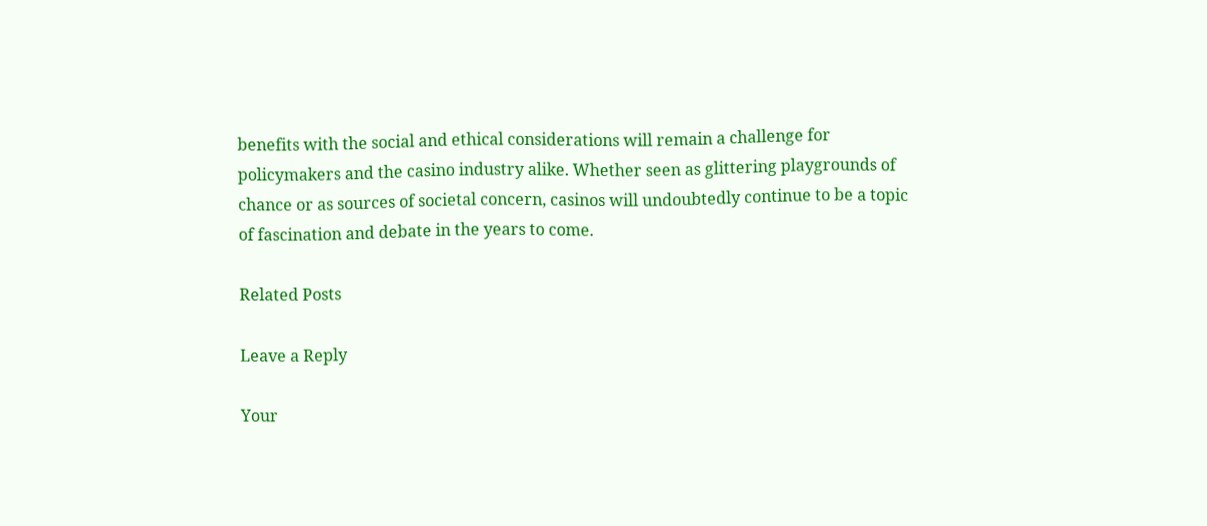benefits with the social and ethical considerations will remain a challenge for policymakers and the casino industry alike. Whether seen as glittering playgrounds of chance or as sources of societal concern, casinos will undoubtedly continue to be a topic of fascination and debate in the years to come.

Related Posts

Leave a Reply

Your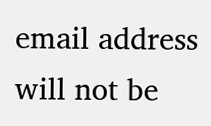email address will not be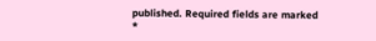published. Required fields are marked *